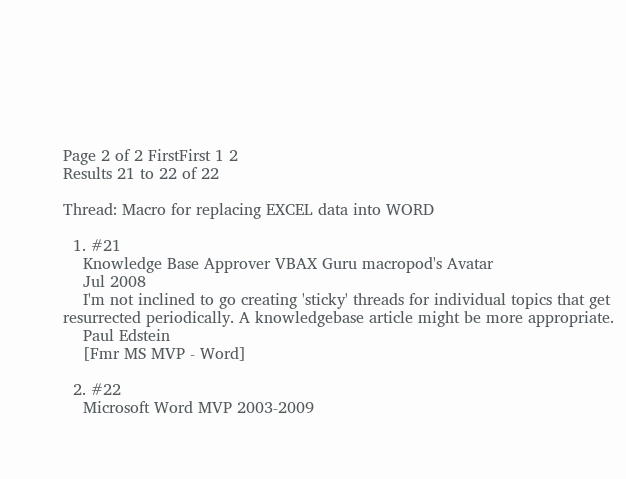Page 2 of 2 FirstFirst 1 2
Results 21 to 22 of 22

Thread: Macro for replacing EXCEL data into WORD

  1. #21
    Knowledge Base Approver VBAX Guru macropod's Avatar
    Jul 2008
    I'm not inclined to go creating 'sticky' threads for individual topics that get resurrected periodically. A knowledgebase article might be more appropriate.
    Paul Edstein
    [Fmr MS MVP - Word]

  2. #22
    Microsoft Word MVP 2003-2009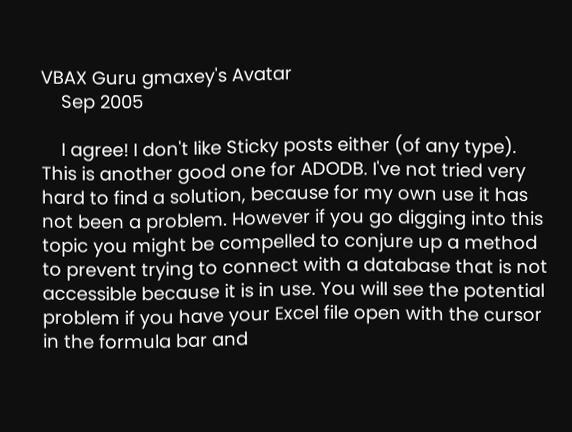VBAX Guru gmaxey's Avatar
    Sep 2005

    I agree! I don't like Sticky posts either (of any type). This is another good one for ADODB. I've not tried very hard to find a solution, because for my own use it has not been a problem. However if you go digging into this topic you might be compelled to conjure up a method to prevent trying to connect with a database that is not accessible because it is in use. You will see the potential problem if you have your Excel file open with the cursor in the formula bar and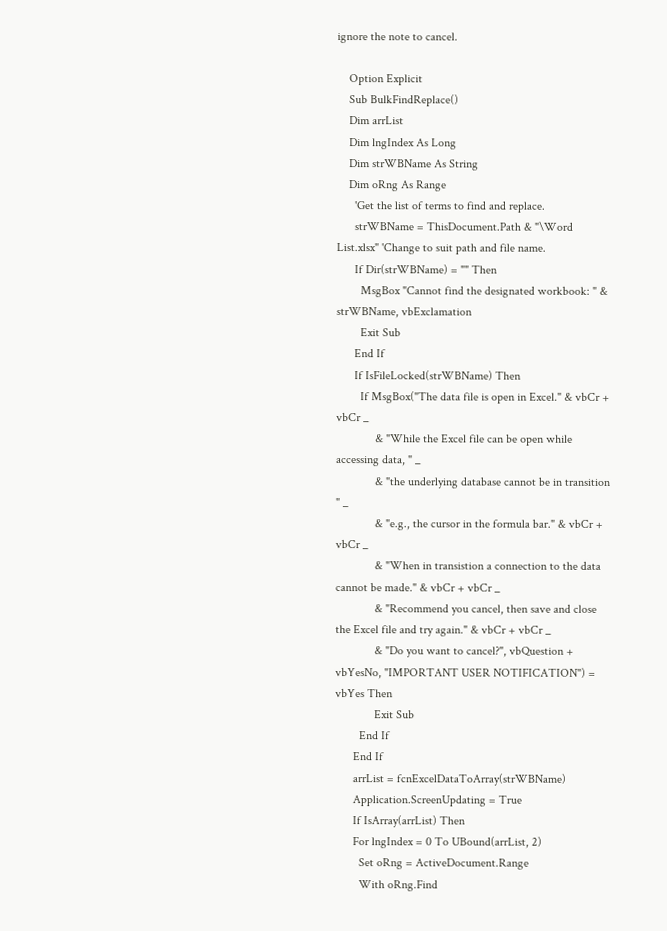ignore the note to cancel.

    Option Explicit
    Sub BulkFindReplace()
    Dim arrList
    Dim lngIndex As Long
    Dim strWBName As String
    Dim oRng As Range
      'Get the list of terms to find and replace.
      strWBName = ThisDocument.Path & "\Word List.xlsx" 'Change to suit path and file name.
      If Dir(strWBName) = "" Then
        MsgBox "Cannot find the designated workbook: " & strWBName, vbExclamation
        Exit Sub
      End If
      If IsFileLocked(strWBName) Then
        If MsgBox("The data file is open in Excel." & vbCr + vbCr _
             & "While the Excel file can be open while accessing data, " _
             & "the underlying database cannot be in transition " _
             & "e.g., the cursor in the formula bar." & vbCr + vbCr _
             & "When in transistion a connection to the data cannot be made." & vbCr + vbCr _
             & "Recommend you cancel, then save and close the Excel file and try again." & vbCr + vbCr _
             & "Do you want to cancel?", vbQuestion + vbYesNo, "IMPORTANT USER NOTIFICATION") = vbYes Then
             Exit Sub
        End If
      End If
      arrList = fcnExcelDataToArray(strWBName)
      Application.ScreenUpdating = True
      If IsArray(arrList) Then
      For lngIndex = 0 To UBound(arrList, 2)
        Set oRng = ActiveDocument.Range
        With oRng.Find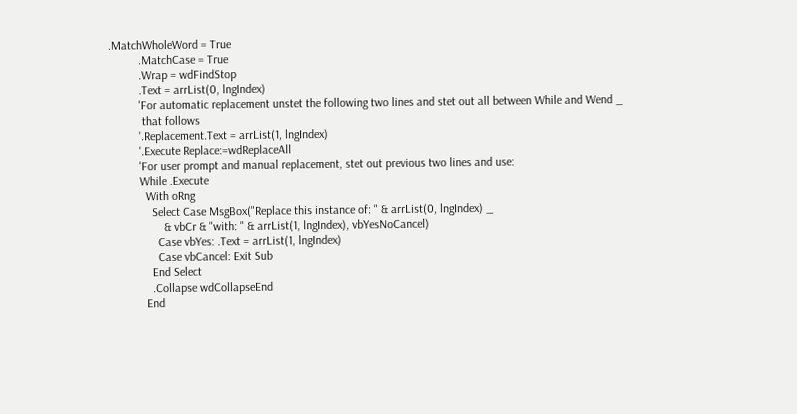.MatchWholeWord = True
          .MatchCase = True
          .Wrap = wdFindStop
          .Text = arrList(0, lngIndex)
          'For automatic replacement unstet the following two lines and stet out all between While and Wend _
           that follows
          '.Replacement.Text = arrList(1, lngIndex)
          '.Execute Replace:=wdReplaceAll
          'For user prompt and manual replacement, stet out previous two lines and use:
          While .Execute
            With oRng
              Select Case MsgBox("Replace this instance of: " & arrList(0, lngIndex) _
                  & vbCr & "with: " & arrList(1, lngIndex), vbYesNoCancel)
                Case vbYes: .Text = arrList(1, lngIndex)
                Case vbCancel: Exit Sub
              End Select
              .Collapse wdCollapseEnd
            End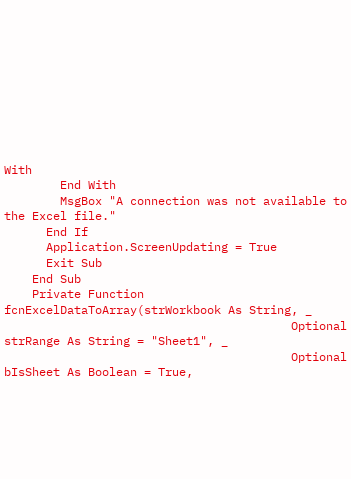With
        End With
        MsgBox "A connection was not available to the Excel file."
      End If
      Application.ScreenUpdating = True
      Exit Sub
    End Sub
    Private Function fcnExcelDataToArray(strWorkbook As String, _
                                         Optional strRange As String = "Sheet1", _
                                         Optional bIsSheet As Boolean = True,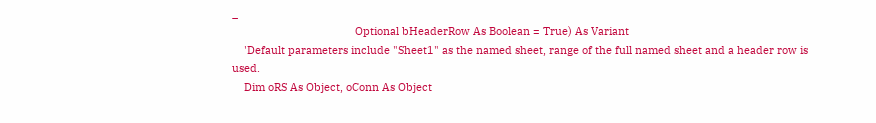_
                                         Optional bHeaderRow As Boolean = True) As Variant
    'Default parameters include "Sheet1" as the named sheet, range of the full named sheet and a header row is used.
    Dim oRS As Object, oConn As Object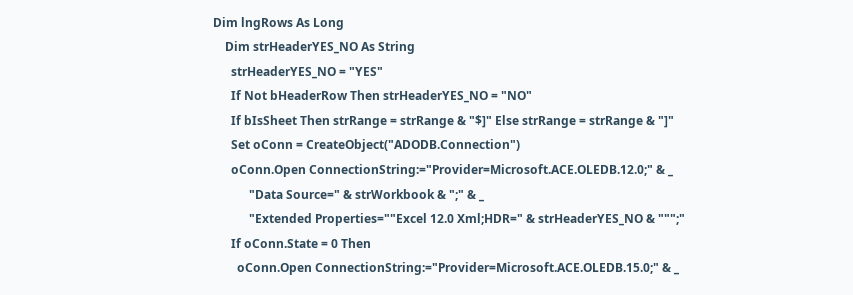Dim lngRows As Long
    Dim strHeaderYES_NO As String
      strHeaderYES_NO = "YES"
      If Not bHeaderRow Then strHeaderYES_NO = "NO"
      If bIsSheet Then strRange = strRange & "$]" Else strRange = strRange & "]"
      Set oConn = CreateObject("ADODB.Connection")
      oConn.Open ConnectionString:="Provider=Microsoft.ACE.OLEDB.12.0;" & _
            "Data Source=" & strWorkbook & ";" & _
            "Extended Properties=""Excel 12.0 Xml;HDR=" & strHeaderYES_NO & """;"
      If oConn.State = 0 Then
        oConn.Open ConnectionString:="Provider=Microsoft.ACE.OLEDB.15.0;" & _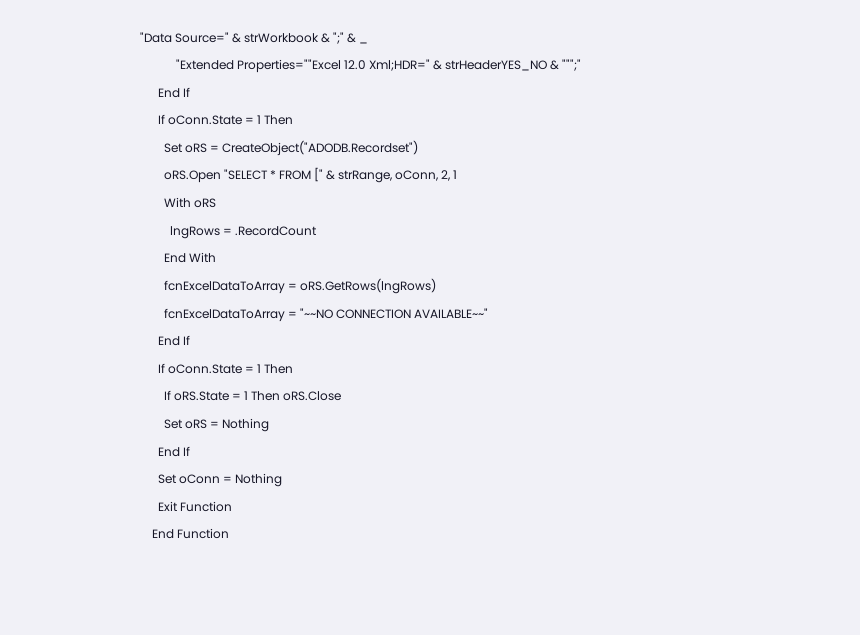"Data Source=" & strWorkbook & ";" & _
            "Extended Properties=""Excel 12.0 Xml;HDR=" & strHeaderYES_NO & """;"
      End If
      If oConn.State = 1 Then
        Set oRS = CreateObject("ADODB.Recordset")
        oRS.Open "SELECT * FROM [" & strRange, oConn, 2, 1
        With oRS
          lngRows = .RecordCount
        End With
        fcnExcelDataToArray = oRS.GetRows(lngRows)
        fcnExcelDataToArray = "~~NO CONNECTION AVAILABLE~~"
      End If
      If oConn.State = 1 Then
        If oRS.State = 1 Then oRS.Close
        Set oRS = Nothing
      End If
      Set oConn = Nothing
      Exit Function
    End Function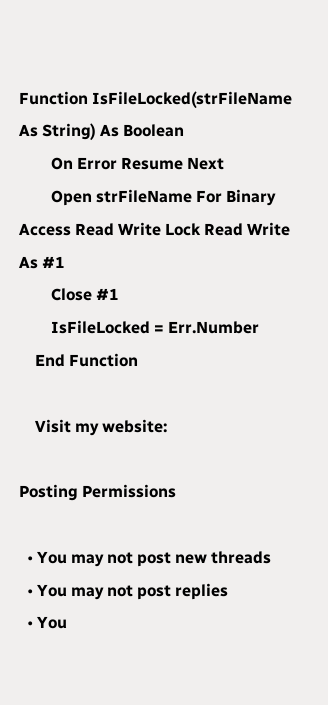Function IsFileLocked(strFileName As String) As Boolean
        On Error Resume Next
        Open strFileName For Binary Access Read Write Lock Read Write As #1
        Close #1
        IsFileLocked = Err.Number
    End Function

    Visit my website:

Posting Permissions

  • You may not post new threads
  • You may not post replies
  • You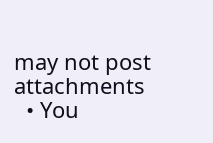may not post attachments
  • You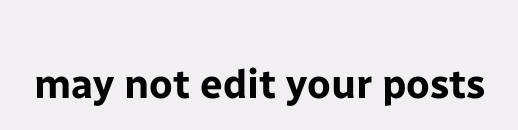may not edit your posts